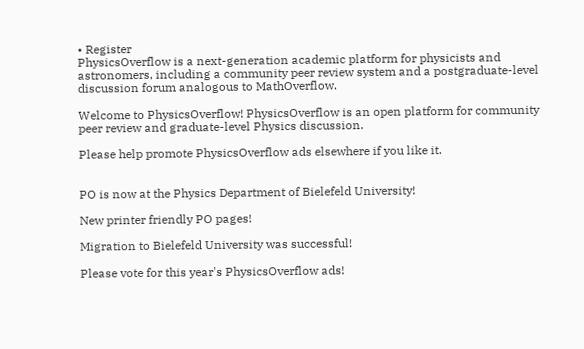• Register
PhysicsOverflow is a next-generation academic platform for physicists and astronomers, including a community peer review system and a postgraduate-level discussion forum analogous to MathOverflow.

Welcome to PhysicsOverflow! PhysicsOverflow is an open platform for community peer review and graduate-level Physics discussion.

Please help promote PhysicsOverflow ads elsewhere if you like it.


PO is now at the Physics Department of Bielefeld University!

New printer friendly PO pages!

Migration to Bielefeld University was successful!

Please vote for this year's PhysicsOverflow ads!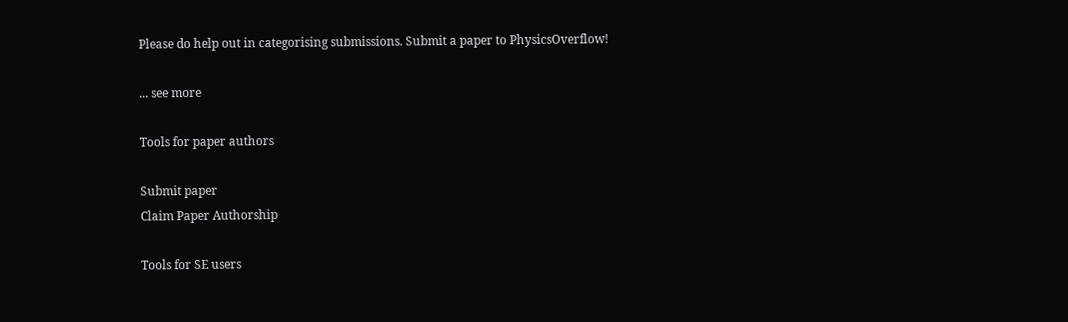Please do help out in categorising submissions. Submit a paper to PhysicsOverflow!

... see more

Tools for paper authors

Submit paper
Claim Paper Authorship

Tools for SE users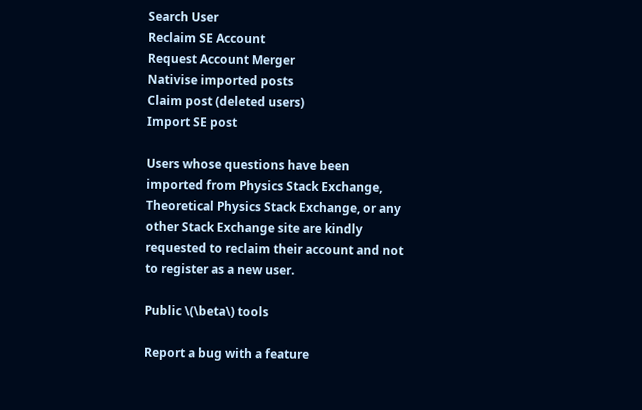Search User
Reclaim SE Account
Request Account Merger
Nativise imported posts
Claim post (deleted users)
Import SE post

Users whose questions have been imported from Physics Stack Exchange, Theoretical Physics Stack Exchange, or any other Stack Exchange site are kindly requested to reclaim their account and not to register as a new user.

Public \(\beta\) tools

Report a bug with a feature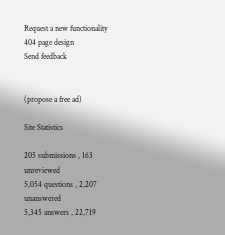Request a new functionality
404 page design
Send feedback


(propose a free ad)

Site Statistics

205 submissions , 163 unreviewed
5,054 questions , 2,207 unanswered
5,345 answers , 22,719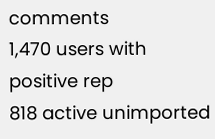comments
1,470 users with positive rep
818 active unimported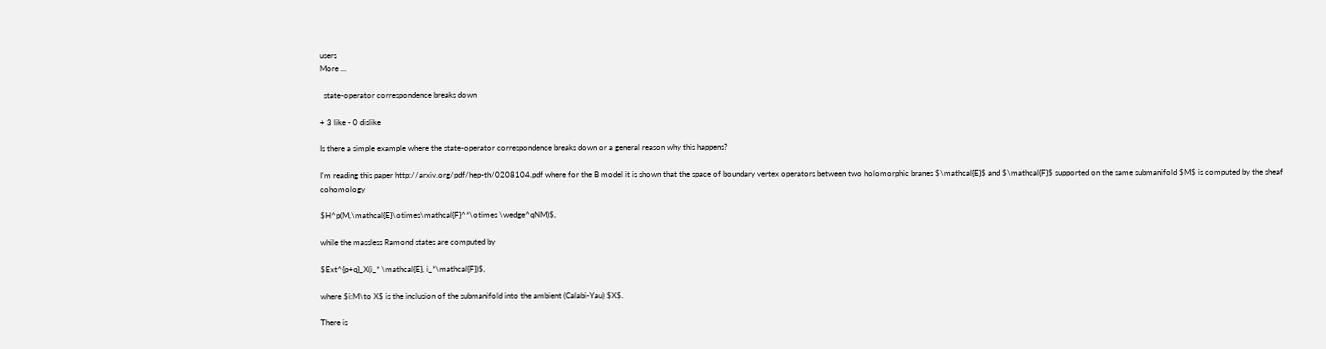users
More ...

  state-operator correspondence breaks down

+ 3 like - 0 dislike

Is there a simple example where the state-operator correspondence breaks down or a general reason why this happens?

I'm reading this paper http://arxiv.org/pdf/hep-th/0208104.pdf where for the B model it is shown that the space of boundary vertex operators between two holomorphic branes $\mathcal{E}$ and $\mathcal{F}$ supported on the same submanifold $M$ is computed by the sheaf cohomology

$H^p(M,\mathcal{E}\otimes\mathcal{F}^*\otimes \wedge^qNM)$,

while the massless Ramond states are computed by

$Ext^{p+q}_X(i_* \mathcal{E}, i_*\mathcal{F})$,

where $i:M\to X$ is the inclusion of the submanifold into the ambient (Calabi-Yau) $X$.

There is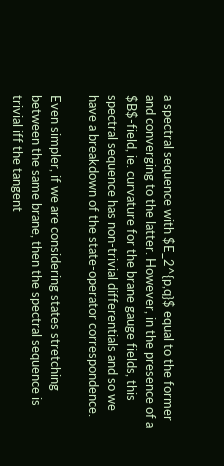a spectral sequence with $E_2^{p,q}$ equal to the former and converging to the latter. However, in the presence of a $B$-field, ie. curvature for the brane gauge fields, this spectral sequence has non-trivial differentials and so we have a breakdown of the state-operator correspondence.

Even simpler, if we are considering states stretching between the same brane, then the spectral sequence is trivial iff the tangent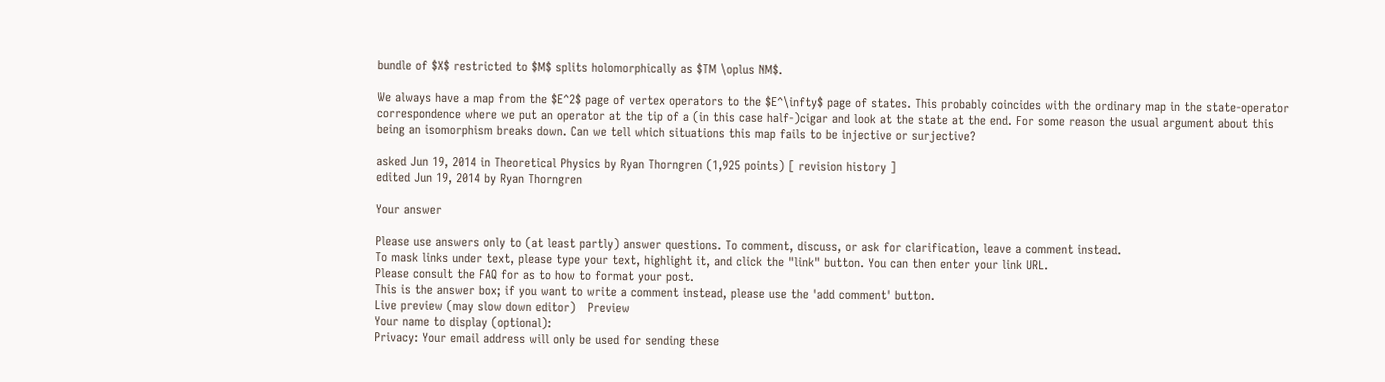bundle of $X$ restricted to $M$ splits holomorphically as $TM \oplus NM$.

We always have a map from the $E^2$ page of vertex operators to the $E^\infty$ page of states. This probably coincides with the ordinary map in the state-operator correspondence where we put an operator at the tip of a (in this case half-)cigar and look at the state at the end. For some reason the usual argument about this being an isomorphism breaks down. Can we tell which situations this map fails to be injective or surjective?

asked Jun 19, 2014 in Theoretical Physics by Ryan Thorngren (1,925 points) [ revision history ]
edited Jun 19, 2014 by Ryan Thorngren

Your answer

Please use answers only to (at least partly) answer questions. To comment, discuss, or ask for clarification, leave a comment instead.
To mask links under text, please type your text, highlight it, and click the "link" button. You can then enter your link URL.
Please consult the FAQ for as to how to format your post.
This is the answer box; if you want to write a comment instead, please use the 'add comment' button.
Live preview (may slow down editor)   Preview
Your name to display (optional):
Privacy: Your email address will only be used for sending these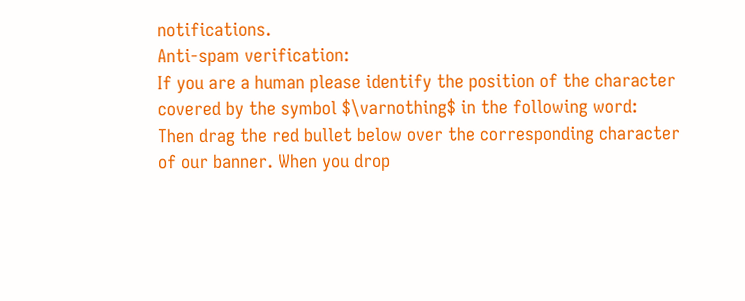notifications.
Anti-spam verification:
If you are a human please identify the position of the character covered by the symbol $\varnothing$ in the following word:
Then drag the red bullet below over the corresponding character of our banner. When you drop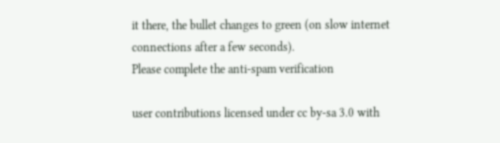it there, the bullet changes to green (on slow internet connections after a few seconds).
Please complete the anti-spam verification

user contributions licensed under cc by-sa 3.0 with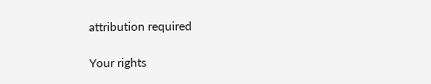attribution required

Your rights